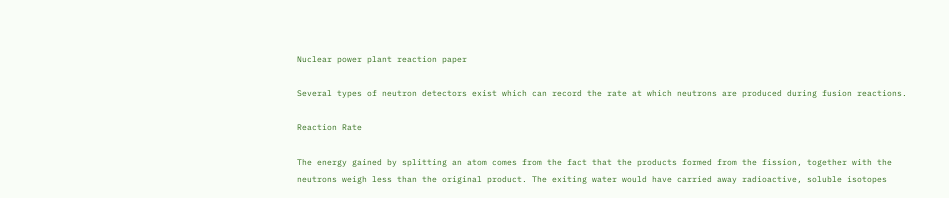Nuclear power plant reaction paper

Several types of neutron detectors exist which can record the rate at which neutrons are produced during fusion reactions.

Reaction Rate

The energy gained by splitting an atom comes from the fact that the products formed from the fission, together with the neutrons weigh less than the original product. The exiting water would have carried away radioactive, soluble isotopes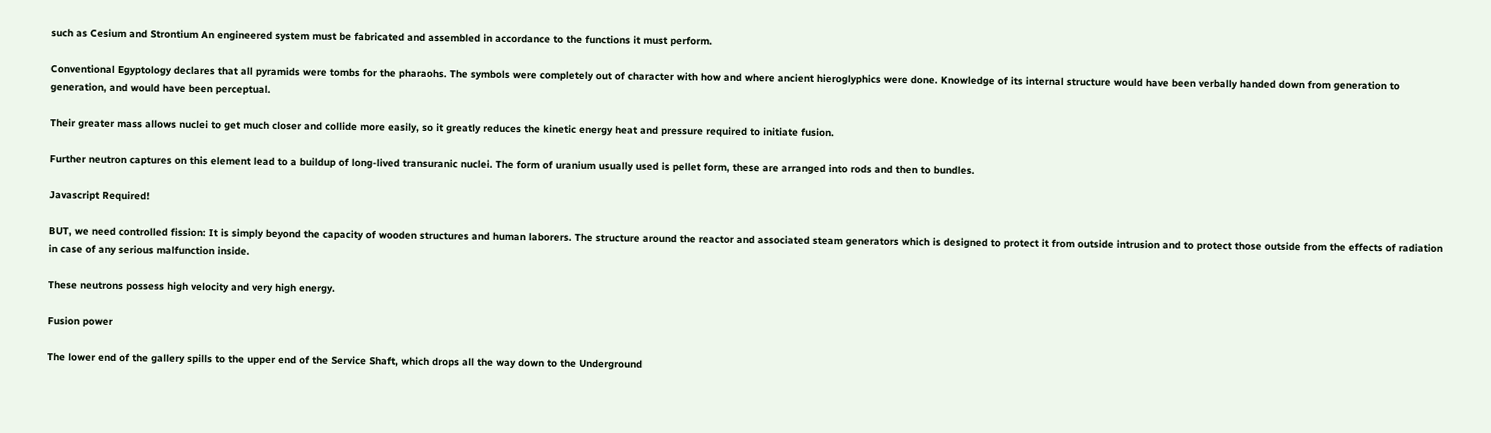such as Cesium and Strontium An engineered system must be fabricated and assembled in accordance to the functions it must perform.

Conventional Egyptology declares that all pyramids were tombs for the pharaohs. The symbols were completely out of character with how and where ancient hieroglyphics were done. Knowledge of its internal structure would have been verbally handed down from generation to generation, and would have been perceptual.

Their greater mass allows nuclei to get much closer and collide more easily, so it greatly reduces the kinetic energy heat and pressure required to initiate fusion.

Further neutron captures on this element lead to a buildup of long-lived transuranic nuclei. The form of uranium usually used is pellet form, these are arranged into rods and then to bundles.

Javascript Required!

BUT, we need controlled fission: It is simply beyond the capacity of wooden structures and human laborers. The structure around the reactor and associated steam generators which is designed to protect it from outside intrusion and to protect those outside from the effects of radiation in case of any serious malfunction inside.

These neutrons possess high velocity and very high energy.

Fusion power

The lower end of the gallery spills to the upper end of the Service Shaft, which drops all the way down to the Underground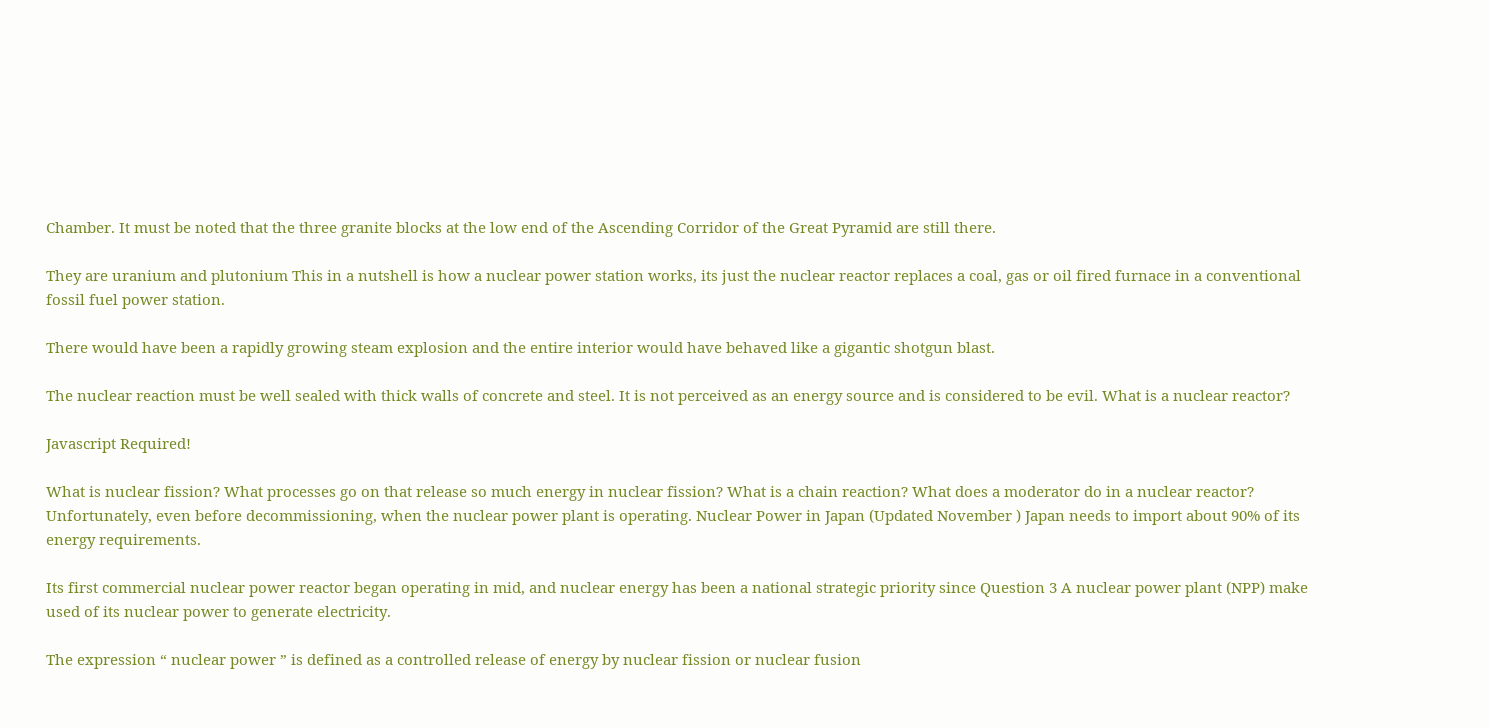Chamber. It must be noted that the three granite blocks at the low end of the Ascending Corridor of the Great Pyramid are still there.

They are uranium and plutonium This in a nutshell is how a nuclear power station works, its just the nuclear reactor replaces a coal, gas or oil fired furnace in a conventional fossil fuel power station.

There would have been a rapidly growing steam explosion and the entire interior would have behaved like a gigantic shotgun blast.

The nuclear reaction must be well sealed with thick walls of concrete and steel. It is not perceived as an energy source and is considered to be evil. What is a nuclear reactor?

Javascript Required!

What is nuclear fission? What processes go on that release so much energy in nuclear fission? What is a chain reaction? What does a moderator do in a nuclear reactor? Unfortunately, even before decommissioning, when the nuclear power plant is operating. Nuclear Power in Japan (Updated November ) Japan needs to import about 90% of its energy requirements.

Its first commercial nuclear power reactor began operating in mid, and nuclear energy has been a national strategic priority since Question 3 A nuclear power plant (NPP) make used of its nuclear power to generate electricity.

The expression “ nuclear power ” is defined as a controlled release of energy by nuclear fission or nuclear fusion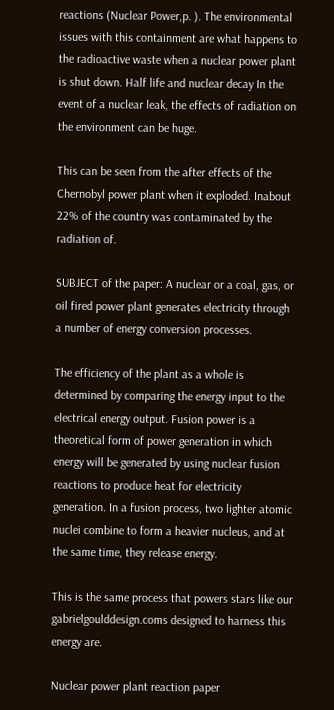reactions (Nuclear Power,p. ). The environmental issues with this containment are what happens to the radioactive waste when a nuclear power plant is shut down. Half life and nuclear decay In the event of a nuclear leak, the effects of radiation on the environment can be huge.

This can be seen from the after effects of the Chernobyl power plant when it exploded. Inabout 22% of the country was contaminated by the radiation of.

SUBJECT of the paper: A nuclear or a coal, gas, or oil fired power plant generates electricity through a number of energy conversion processes.

The efficiency of the plant as a whole is determined by comparing the energy input to the electrical energy output. Fusion power is a theoretical form of power generation in which energy will be generated by using nuclear fusion reactions to produce heat for electricity generation. In a fusion process, two lighter atomic nuclei combine to form a heavier nucleus, and at the same time, they release energy.

This is the same process that powers stars like our gabrielgoulddesign.coms designed to harness this energy are.

Nuclear power plant reaction paper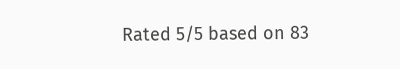Rated 5/5 based on 83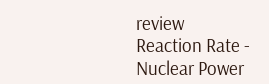review
Reaction Rate - Nuclear Power